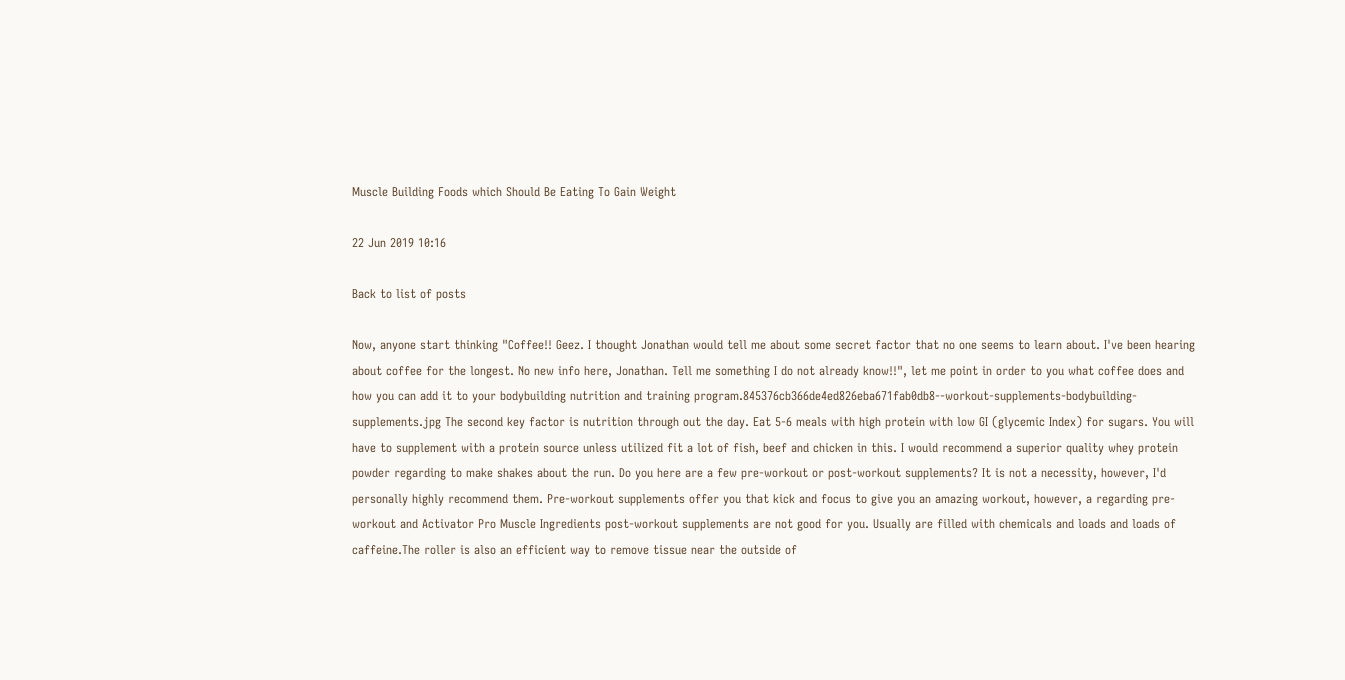Muscle Building Foods which Should Be Eating To Gain Weight

22 Jun 2019 10:16

Back to list of posts

Now, anyone start thinking "Coffee!! Geez. I thought Jonathan would tell me about some secret factor that no one seems to learn about. I've been hearing about coffee for the longest. No new info here, Jonathan. Tell me something I do not already know!!", let me point in order to you what coffee does and how you can add it to your bodybuilding nutrition and training program.845376cb366de4ed826eba671fab0db8--workout-supplements-bodybuilding-supplements.jpg The second key factor is nutrition through out the day. Eat 5-6 meals with high protein with low GI (glycemic Index) for sugars. You will have to supplement with a protein source unless utilized fit a lot of fish, beef and chicken in this. I would recommend a superior quality whey protein powder regarding to make shakes about the run. Do you here are a few pre-workout or post-workout supplements? It is not a necessity, however, I'd personally highly recommend them. Pre-workout supplements offer you that kick and focus to give you an amazing workout, however, a regarding pre-workout and Activator Pro Muscle Ingredients post-workout supplements are not good for you. Usually are filled with chemicals and loads and loads of caffeine.The roller is also an efficient way to remove tissue near the outside of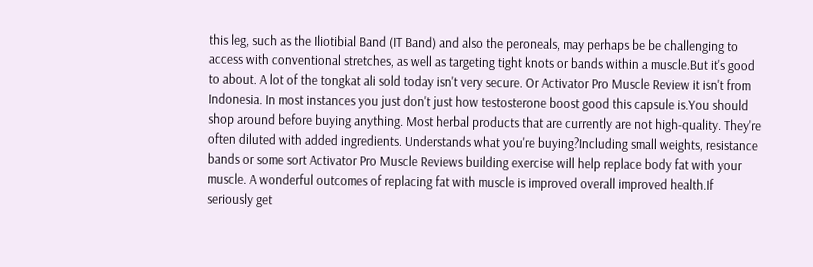this leg, such as the Iliotibial Band (IT Band) and also the peroneals, may perhaps be be challenging to access with conventional stretches, as well as targeting tight knots or bands within a muscle.But it's good to about. A lot of the tongkat ali sold today isn't very secure. Or Activator Pro Muscle Review it isn't from Indonesia. In most instances you just don't just how testosterone boost good this capsule is.You should shop around before buying anything. Most herbal products that are currently are not high-quality. They're often diluted with added ingredients. Understands what you're buying?Including small weights, resistance bands or some sort Activator Pro Muscle Reviews building exercise will help replace body fat with your muscle. A wonderful outcomes of replacing fat with muscle is improved overall improved health.If seriously get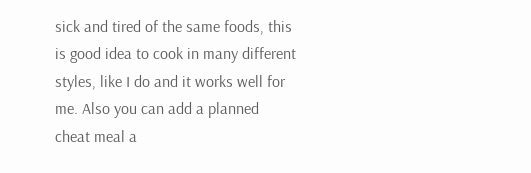sick and tired of the same foods, this is good idea to cook in many different styles, like I do and it works well for me. Also you can add a planned cheat meal a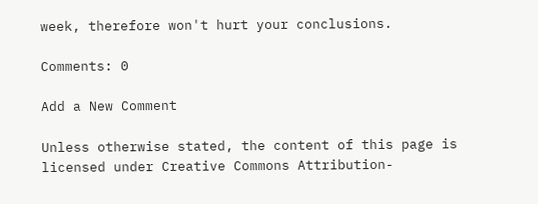week, therefore won't hurt your conclusions.

Comments: 0

Add a New Comment

Unless otherwise stated, the content of this page is licensed under Creative Commons Attribution-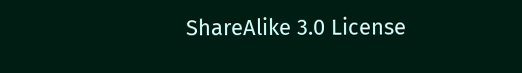ShareAlike 3.0 License